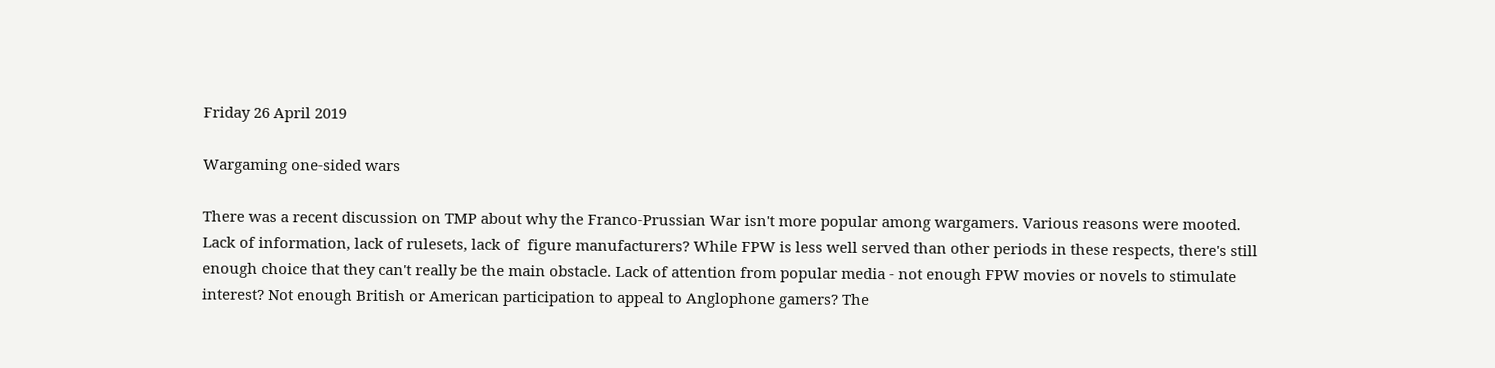Friday 26 April 2019

Wargaming one-sided wars

There was a recent discussion on TMP about why the Franco-Prussian War isn't more popular among wargamers. Various reasons were mooted. Lack of information, lack of rulesets, lack of  figure manufacturers? While FPW is less well served than other periods in these respects, there's still enough choice that they can't really be the main obstacle. Lack of attention from popular media - not enough FPW movies or novels to stimulate interest? Not enough British or American participation to appeal to Anglophone gamers? The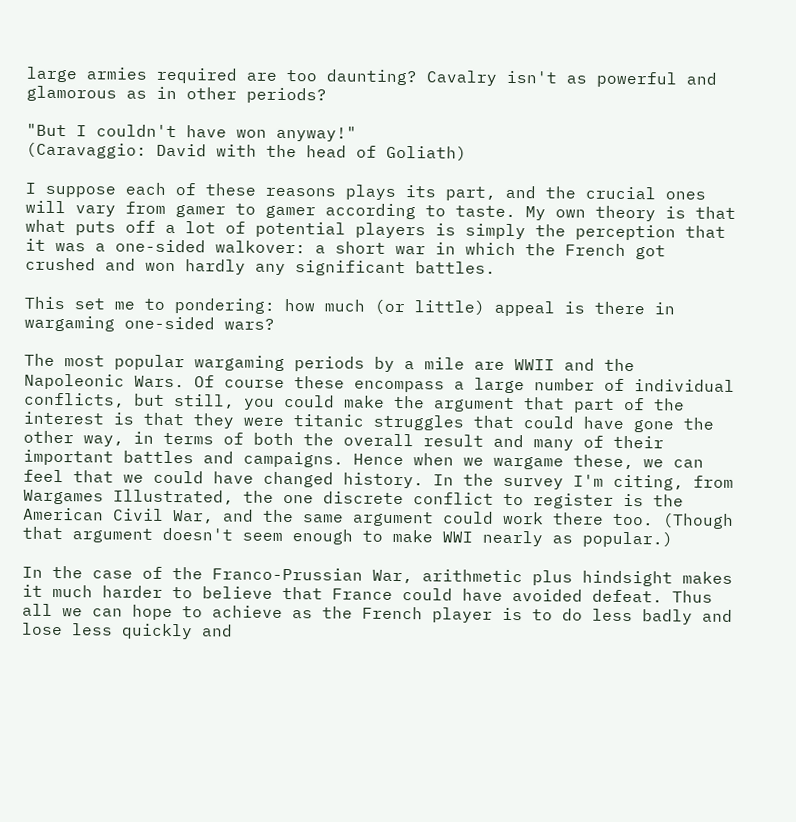large armies required are too daunting? Cavalry isn't as powerful and glamorous as in other periods?

"But I couldn't have won anyway!"
(Caravaggio: David with the head of Goliath)

I suppose each of these reasons plays its part, and the crucial ones will vary from gamer to gamer according to taste. My own theory is that what puts off a lot of potential players is simply the perception that it was a one-sided walkover: a short war in which the French got crushed and won hardly any significant battles.

This set me to pondering: how much (or little) appeal is there in wargaming one-sided wars?

The most popular wargaming periods by a mile are WWII and the Napoleonic Wars. Of course these encompass a large number of individual conflicts, but still, you could make the argument that part of the interest is that they were titanic struggles that could have gone the other way, in terms of both the overall result and many of their important battles and campaigns. Hence when we wargame these, we can feel that we could have changed history. In the survey I'm citing, from Wargames Illustrated, the one discrete conflict to register is the American Civil War, and the same argument could work there too. (Though that argument doesn't seem enough to make WWI nearly as popular.)

In the case of the Franco-Prussian War, arithmetic plus hindsight makes it much harder to believe that France could have avoided defeat. Thus all we can hope to achieve as the French player is to do less badly and lose less quickly and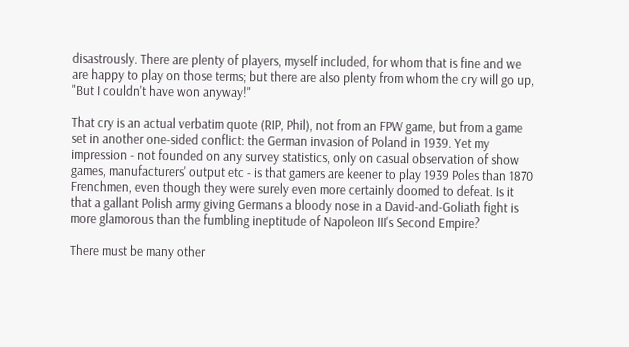disastrously. There are plenty of players, myself included, for whom that is fine and we are happy to play on those terms; but there are also plenty from whom the cry will go up, "But I couldn't have won anyway!"

That cry is an actual verbatim quote (RIP, Phil), not from an FPW game, but from a game set in another one-sided conflict: the German invasion of Poland in 1939. Yet my impression - not founded on any survey statistics, only on casual observation of show games, manufacturers' output etc - is that gamers are keener to play 1939 Poles than 1870 Frenchmen, even though they were surely even more certainly doomed to defeat. Is it that a gallant Polish army giving Germans a bloody nose in a David-and-Goliath fight is more glamorous than the fumbling ineptitude of Napoleon III's Second Empire?

There must be many other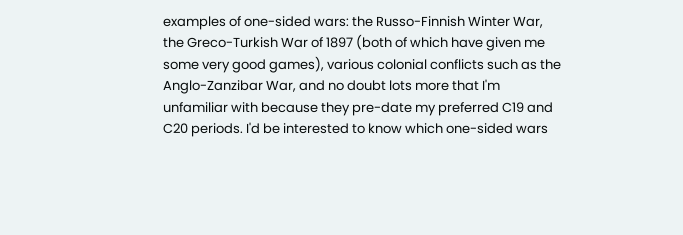examples of one-sided wars: the Russo-Finnish Winter War,  the Greco-Turkish War of 1897 (both of which have given me some very good games), various colonial conflicts such as the Anglo-Zanzibar War, and no doubt lots more that I'm unfamiliar with because they pre-date my preferred C19 and C20 periods. I'd be interested to know which one-sided wars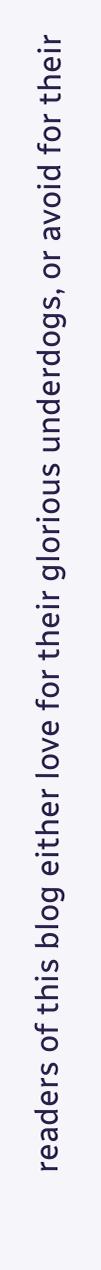readers of this blog either love for their glorious underdogs, or avoid for their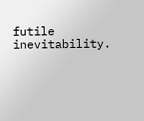futile inevitability.